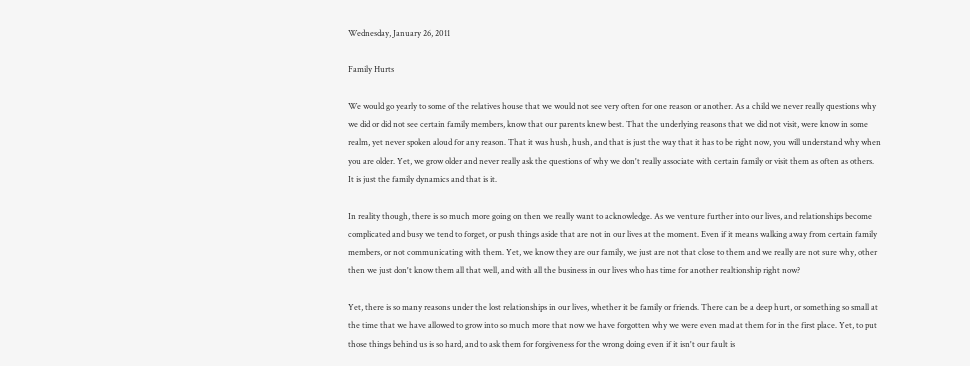Wednesday, January 26, 2011

Family Hurts

We would go yearly to some of the relatives house that we would not see very often for one reason or another. As a child we never really questions why we did or did not see certain family members, know that our parents knew best. That the underlying reasons that we did not visit, were know in some realm, yet never spoken aloud for any reason. That it was hush, hush, and that is just the way that it has to be right now, you will understand why when you are older. Yet, we grow older and never really ask the questions of why we don't really associate with certain family or visit them as often as others. It is just the family dynamics and that is it.

In reality though, there is so much more going on then we really want to acknowledge. As we venture further into our lives, and relationships become complicated and busy we tend to forget, or push things aside that are not in our lives at the moment. Even if it means walking away from certain family members, or not communicating with them. Yet, we know they are our family, we just are not that close to them and we really are not sure why, other then we just don't know them all that well, and with all the business in our lives who has time for another realtionship right now?

Yet, there is so many reasons under the lost relationships in our lives, whether it be family or friends. There can be a deep hurt, or something so small at the time that we have allowed to grow into so much more that now we have forgotten why we were even mad at them for in the first place. Yet, to put those things behind us is so hard, and to ask them for forgiveness for the wrong doing even if it isn't our fault is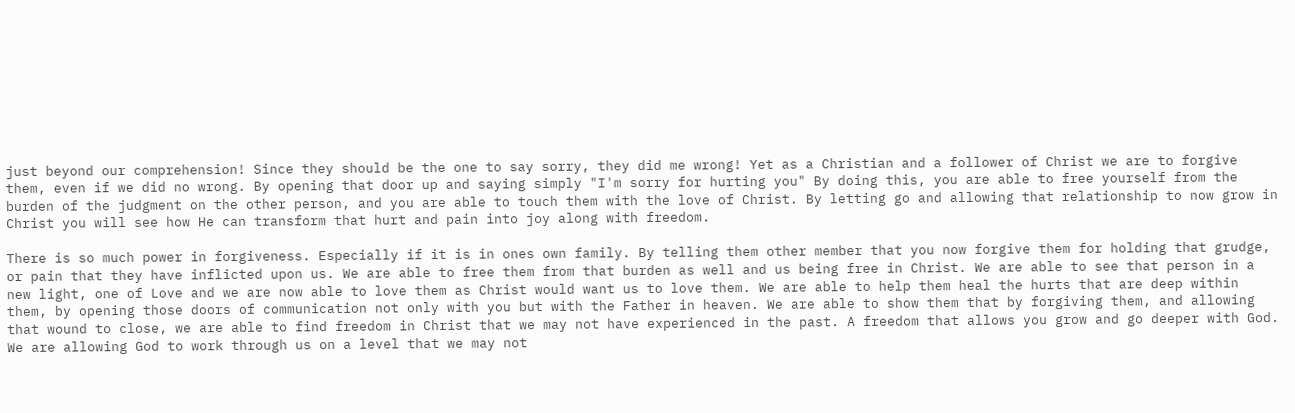just beyond our comprehension! Since they should be the one to say sorry, they did me wrong! Yet as a Christian and a follower of Christ we are to forgive them, even if we did no wrong. By opening that door up and saying simply "I'm sorry for hurting you" By doing this, you are able to free yourself from the burden of the judgment on the other person, and you are able to touch them with the love of Christ. By letting go and allowing that relationship to now grow in Christ you will see how He can transform that hurt and pain into joy along with freedom.

There is so much power in forgiveness. Especially if it is in ones own family. By telling them other member that you now forgive them for holding that grudge, or pain that they have inflicted upon us. We are able to free them from that burden as well and us being free in Christ. We are able to see that person in a new light, one of Love and we are now able to love them as Christ would want us to love them. We are able to help them heal the hurts that are deep within them, by opening those doors of communication not only with you but with the Father in heaven. We are able to show them that by forgiving them, and allowing that wound to close, we are able to find freedom in Christ that we may not have experienced in the past. A freedom that allows you grow and go deeper with God. We are allowing God to work through us on a level that we may not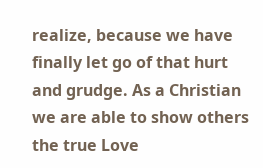realize, because we have finally let go of that hurt and grudge. As a Christian we are able to show others the true Love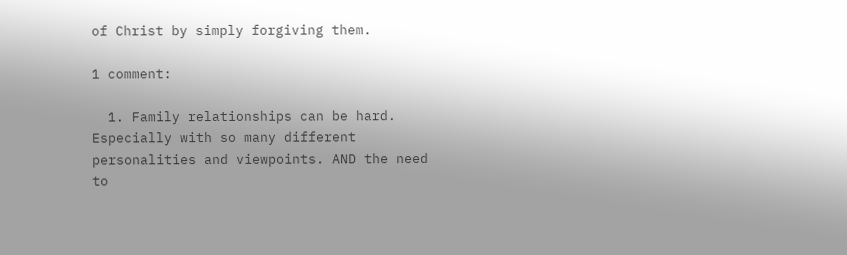of Christ by simply forgiving them.

1 comment:

  1. Family relationships can be hard. Especially with so many different personalities and viewpoints. AND the need to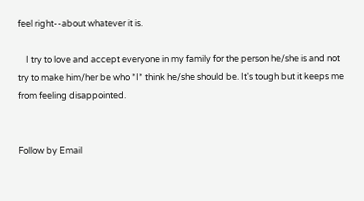feel right--about whatever it is.

    I try to love and accept everyone in my family for the person he/she is and not try to make him/her be who *I* think he/she should be. It's tough but it keeps me from feeling disappointed.


Follow by Email